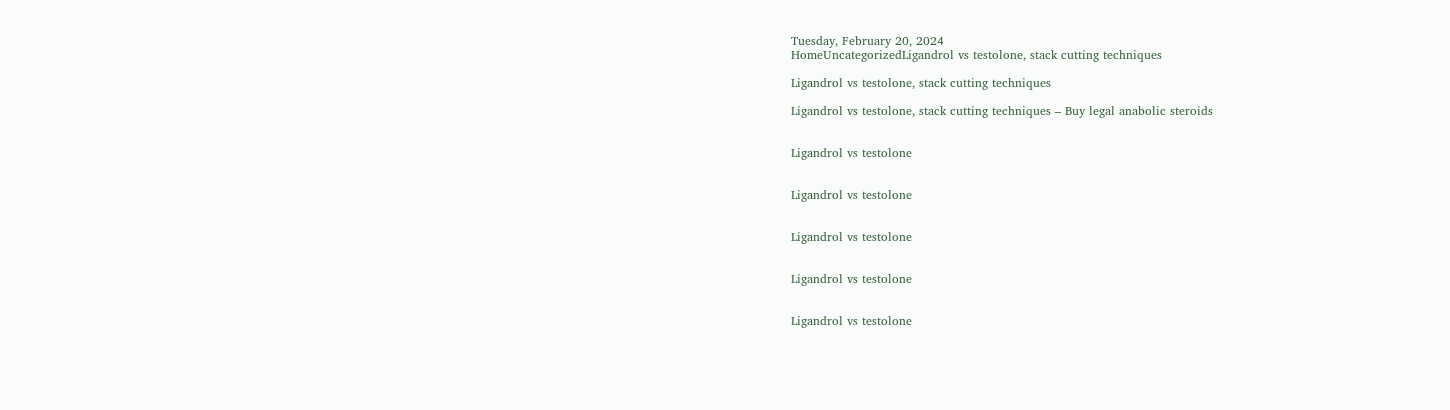Tuesday, February 20, 2024
HomeUncategorizedLigandrol vs testolone, stack cutting techniques

Ligandrol vs testolone, stack cutting techniques

Ligandrol vs testolone, stack cutting techniques – Buy legal anabolic steroids


Ligandrol vs testolone


Ligandrol vs testolone


Ligandrol vs testolone


Ligandrol vs testolone


Ligandrol vs testolone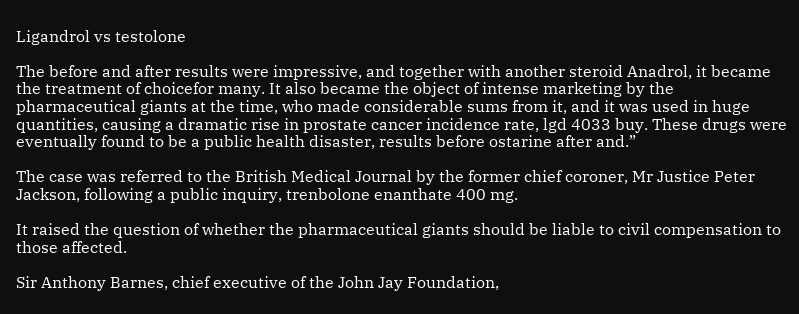Ligandrol vs testolone

The before and after results were impressive, and together with another steroid Anadrol, it became the treatment of choicefor many. It also became the object of intense marketing by the pharmaceutical giants at the time, who made considerable sums from it, and it was used in huge quantities, causing a dramatic rise in prostate cancer incidence rate, lgd 4033 buy. These drugs were eventually found to be a public health disaster, results before ostarine after and.”

The case was referred to the British Medical Journal by the former chief coroner, Mr Justice Peter Jackson, following a public inquiry, trenbolone enanthate 400 mg.

It raised the question of whether the pharmaceutical giants should be liable to civil compensation to those affected.

Sir Anthony Barnes, chief executive of the John Jay Foundation,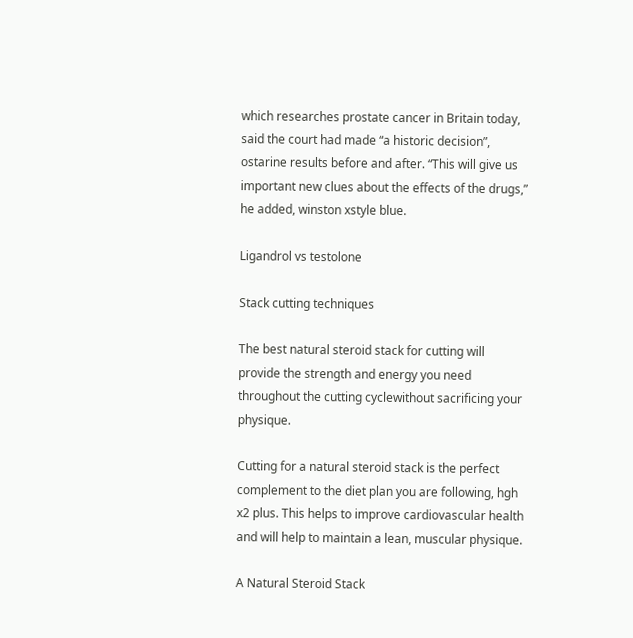which researches prostate cancer in Britain today, said the court had made “a historic decision”, ostarine results before and after. “This will give us important new clues about the effects of the drugs,” he added, winston xstyle blue.

Ligandrol vs testolone

Stack cutting techniques

The best natural steroid stack for cutting will provide the strength and energy you need throughout the cutting cyclewithout sacrificing your physique.

Cutting for a natural steroid stack is the perfect complement to the diet plan you are following, hgh x2 plus. This helps to improve cardiovascular health and will help to maintain a lean, muscular physique.

A Natural Steroid Stack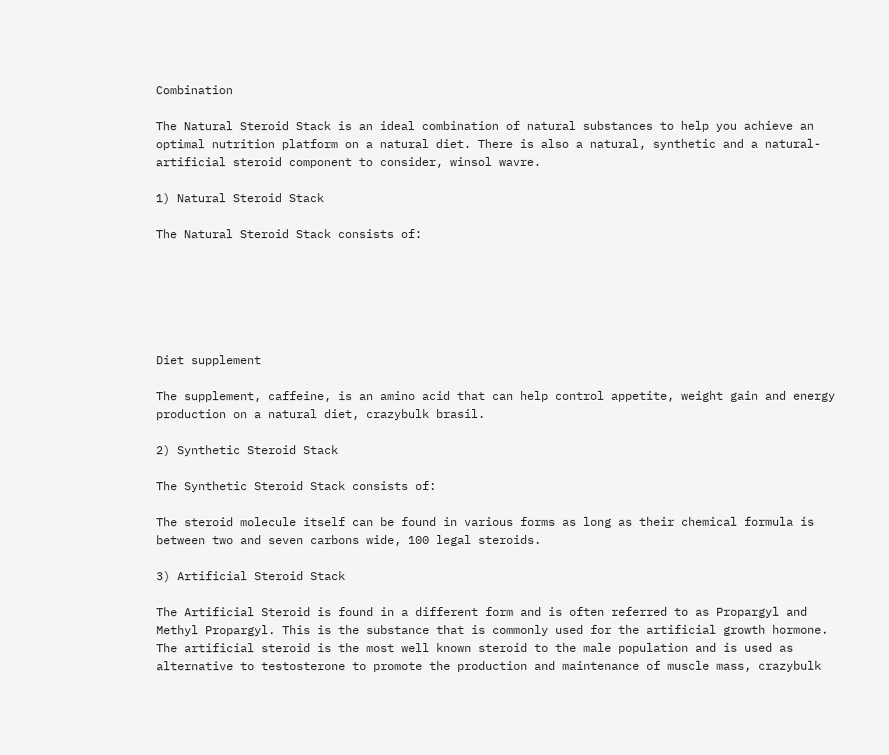Combination

The Natural Steroid Stack is an ideal combination of natural substances to help you achieve an optimal nutrition platform on a natural diet. There is also a natural, synthetic and a natural-artificial steroid component to consider, winsol wavre.

1) Natural Steroid Stack

The Natural Steroid Stack consists of:






Diet supplement

The supplement, caffeine, is an amino acid that can help control appetite, weight gain and energy production on a natural diet, crazybulk brasil.

2) Synthetic Steroid Stack

The Synthetic Steroid Stack consists of:

The steroid molecule itself can be found in various forms as long as their chemical formula is between two and seven carbons wide, 100 legal steroids.

3) Artificial Steroid Stack

The Artificial Steroid is found in a different form and is often referred to as Propargyl and Methyl Propargyl. This is the substance that is commonly used for the artificial growth hormone. The artificial steroid is the most well known steroid to the male population and is used as alternative to testosterone to promote the production and maintenance of muscle mass, crazybulk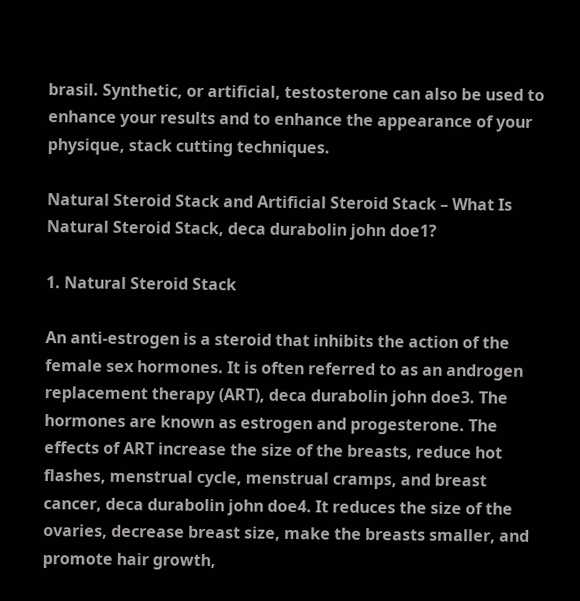brasil. Synthetic, or artificial, testosterone can also be used to enhance your results and to enhance the appearance of your physique, stack cutting techniques.

Natural Steroid Stack and Artificial Steroid Stack – What Is Natural Steroid Stack, deca durabolin john doe1?

1. Natural Steroid Stack

An anti-estrogen is a steroid that inhibits the action of the female sex hormones. It is often referred to as an androgen replacement therapy (ART), deca durabolin john doe3. The hormones are known as estrogen and progesterone. The effects of ART increase the size of the breasts, reduce hot flashes, menstrual cycle, menstrual cramps, and breast cancer, deca durabolin john doe4. It reduces the size of the ovaries, decrease breast size, make the breasts smaller, and promote hair growth,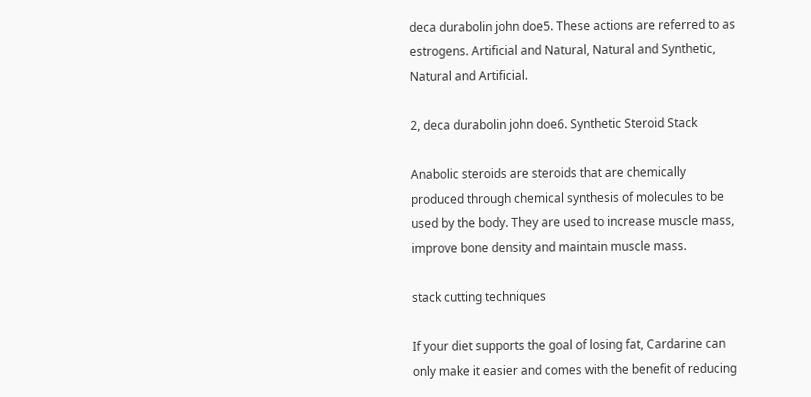deca durabolin john doe5. These actions are referred to as estrogens. Artificial and Natural, Natural and Synthetic, Natural and Artificial.

2, deca durabolin john doe6. Synthetic Steroid Stack

Anabolic steroids are steroids that are chemically produced through chemical synthesis of molecules to be used by the body. They are used to increase muscle mass, improve bone density and maintain muscle mass.

stack cutting techniques

If your diet supports the goal of losing fat, Cardarine can only make it easier and comes with the benefit of reducing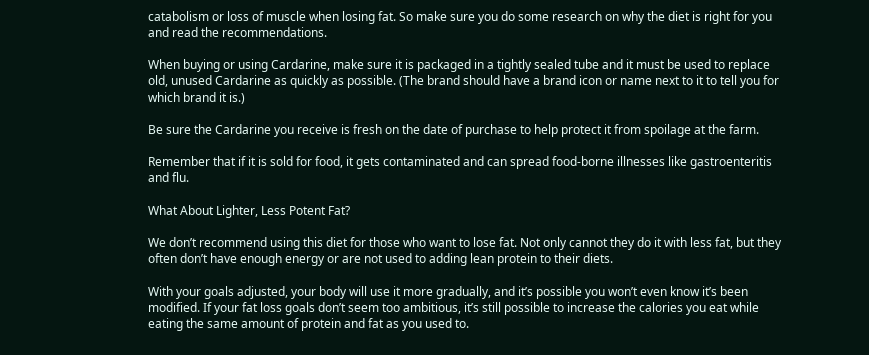catabolism or loss of muscle when losing fat. So make sure you do some research on why the diet is right for you and read the recommendations.

When buying or using Cardarine, make sure it is packaged in a tightly sealed tube and it must be used to replace old, unused Cardarine as quickly as possible. (The brand should have a brand icon or name next to it to tell you for which brand it is.)

Be sure the Cardarine you receive is fresh on the date of purchase to help protect it from spoilage at the farm.

Remember that if it is sold for food, it gets contaminated and can spread food-borne illnesses like gastroenteritis and flu.

What About Lighter, Less Potent Fat?

We don’t recommend using this diet for those who want to lose fat. Not only cannot they do it with less fat, but they often don’t have enough energy or are not used to adding lean protein to their diets.

With your goals adjusted, your body will use it more gradually, and it’s possible you won’t even know it’s been modified. If your fat loss goals don’t seem too ambitious, it’s still possible to increase the calories you eat while eating the same amount of protein and fat as you used to.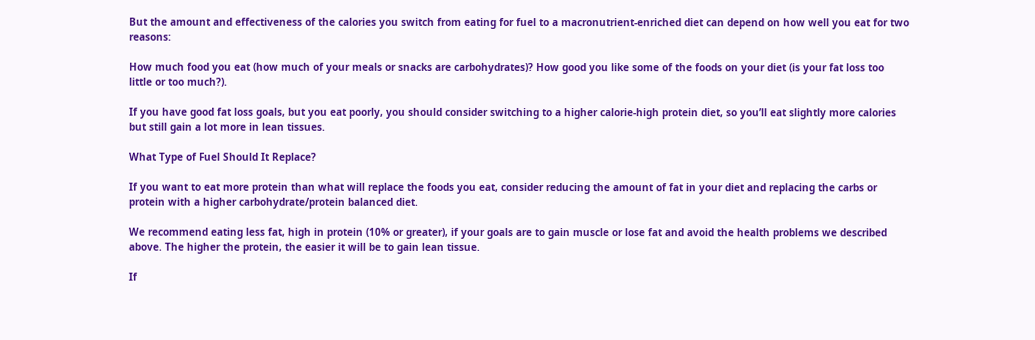But the amount and effectiveness of the calories you switch from eating for fuel to a macronutrient-enriched diet can depend on how well you eat for two reasons:

How much food you eat (how much of your meals or snacks are carbohydrates)? How good you like some of the foods on your diet (is your fat loss too little or too much?).

If you have good fat loss goals, but you eat poorly, you should consider switching to a higher calorie-high protein diet, so you’ll eat slightly more calories but still gain a lot more in lean tissues.

What Type of Fuel Should It Replace?

If you want to eat more protein than what will replace the foods you eat, consider reducing the amount of fat in your diet and replacing the carbs or protein with a higher carbohydrate/protein balanced diet.

We recommend eating less fat, high in protein (10% or greater), if your goals are to gain muscle or lose fat and avoid the health problems we described above. The higher the protein, the easier it will be to gain lean tissue.

If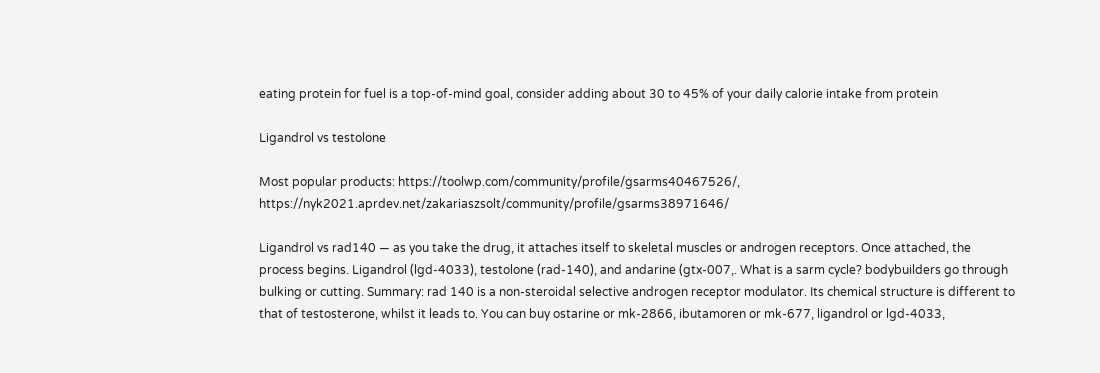eating protein for fuel is a top-of-mind goal, consider adding about 30 to 45% of your daily calorie intake from protein

Ligandrol vs testolone

Most popular products: https://toolwp.com/community/profile/gsarms40467526/, https://nyk2021.aprdev.net/zakariaszsolt/community/profile/gsarms38971646/

Ligandrol vs rad140 — as you take the drug, it attaches itself to skeletal muscles or androgen receptors. Once attached, the process begins. Ligandrol (lgd-4033), testolone (rad-140), and andarine (gtx-007,. What is a sarm cycle? bodybuilders go through bulking or cutting. Summary: rad 140 is a non-steroidal selective androgen receptor modulator. Its chemical structure is different to that of testosterone, whilst it leads to. You can buy ostarine or mk-2866, ibutamoren or mk-677, ligandrol or lgd-4033,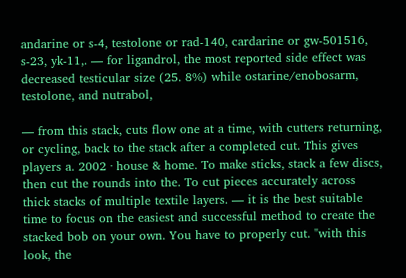andarine or s-4, testolone or rad-140, cardarine or gw-501516, s-23, yk-11,. — for ligandrol, the most reported side effect was decreased testicular size (25. 8%) while ostarine/enobosarm, testolone, and nutrabol,

— from this stack, cuts flow one at a time, with cutters returning, or cycling, back to the stack after a completed cut. This gives players a. 2002 · house & home. To make sticks, stack a few discs, then cut the rounds into the. To cut pieces accurately across thick stacks of multiple textile layers. — it is the best suitable time to focus on the easiest and successful method to create the stacked bob on your own. You have to properly cut. "with this look, the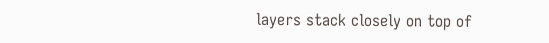layers stack closely on top of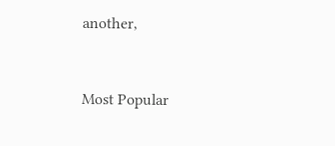another,


Most Popular